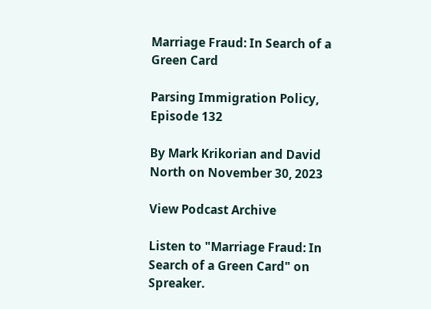Marriage Fraud: In Search of a Green Card

Parsing Immigration Policy, Episode 132

By Mark Krikorian and David North on November 30, 2023

View Podcast Archive

Listen to "Marriage Fraud: In Search of a Green Card" on Spreaker.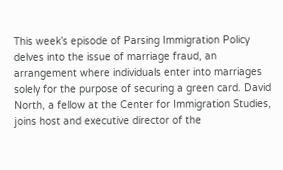This week’s episode of Parsing Immigration Policy delves into the issue of marriage fraud, an arrangement where individuals enter into marriages solely for the purpose of securing a green card. David North, a fellow at the Center for Immigration Studies, joins host and executive director of the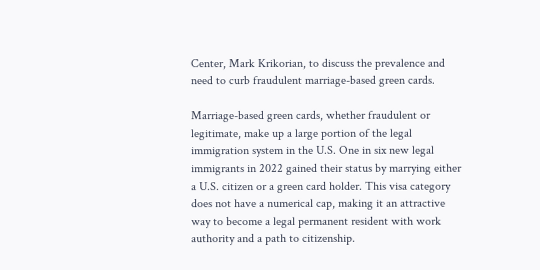Center, Mark Krikorian, to discuss the prevalence and need to curb fraudulent marriage-based green cards.

Marriage-based green cards, whether fraudulent or legitimate, make up a large portion of the legal immigration system in the U.S. One in six new legal immigrants in 2022 gained their status by marrying either a U.S. citizen or a green card holder. This visa category does not have a numerical cap, making it an attractive way to become a legal permanent resident with work authority and a path to citizenship.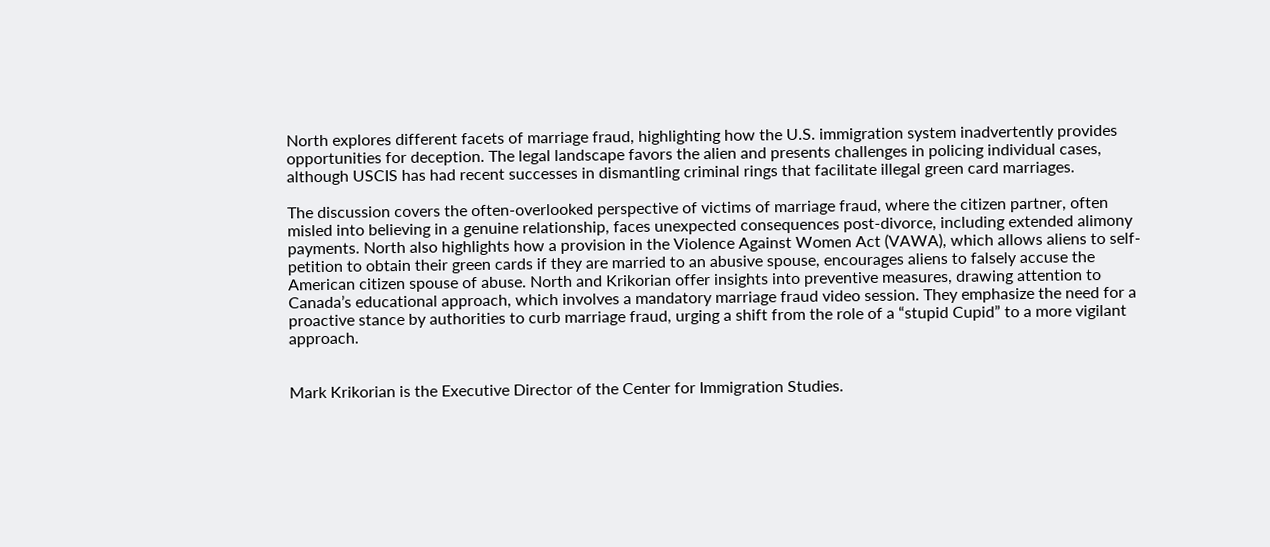North explores different facets of marriage fraud, highlighting how the U.S. immigration system inadvertently provides opportunities for deception. The legal landscape favors the alien and presents challenges in policing individual cases, although USCIS has had recent successes in dismantling criminal rings that facilitate illegal green card marriages.

The discussion covers the often-overlooked perspective of victims of marriage fraud, where the citizen partner, often misled into believing in a genuine relationship, faces unexpected consequences post-divorce, including extended alimony payments. North also highlights how a provision in the Violence Against Women Act (VAWA), which allows aliens to self-petition to obtain their green cards if they are married to an abusive spouse, encourages aliens to falsely accuse the American citizen spouse of abuse. North and Krikorian offer insights into preventive measures, drawing attention to Canada’s educational approach, which involves a mandatory marriage fraud video session. They emphasize the need for a proactive stance by authorities to curb marriage fraud, urging a shift from the role of a “stupid Cupid” to a more vigilant approach.


Mark Krikorian is the Executive Director of the Center for Immigration Studies.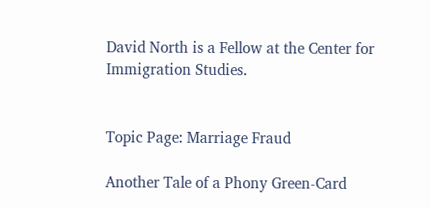David North is a Fellow at the Center for Immigration Studies.


Topic Page: Marriage Fraud

Another Tale of a Phony Green-Card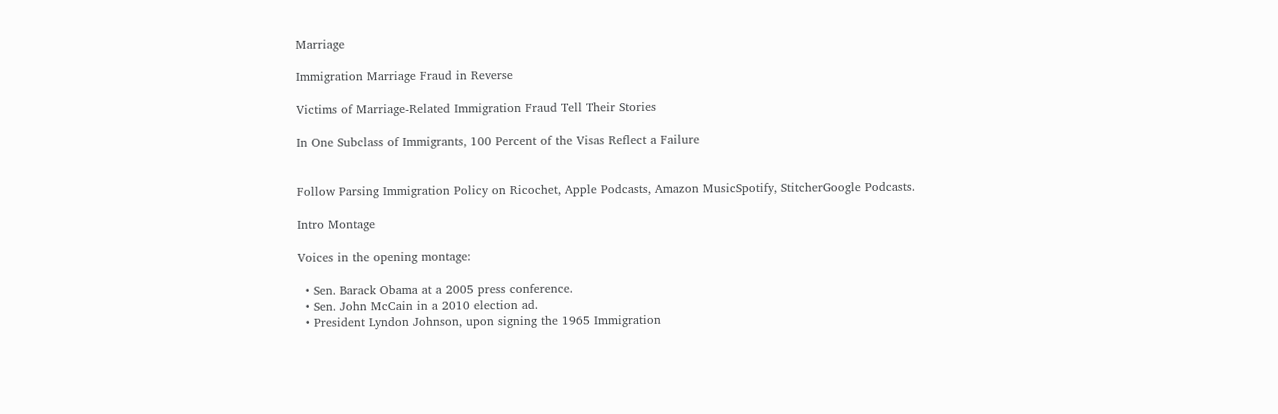Marriage

Immigration Marriage Fraud in Reverse

Victims of Marriage-Related Immigration Fraud Tell Their Stories

In One Subclass of Immigrants, 100 Percent of the Visas Reflect a Failure


Follow Parsing Immigration Policy on Ricochet, Apple Podcasts, Amazon MusicSpotify, StitcherGoogle Podcasts.

Intro Montage

Voices in the opening montage:

  • Sen. Barack Obama at a 2005 press conference.
  • Sen. John McCain in a 2010 election ad.
  • President Lyndon Johnson, upon signing the 1965 Immigration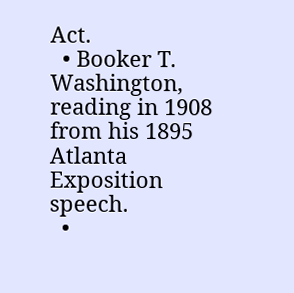Act.
  • Booker T. Washington, reading in 1908 from his 1895 Atlanta Exposition speech.
  •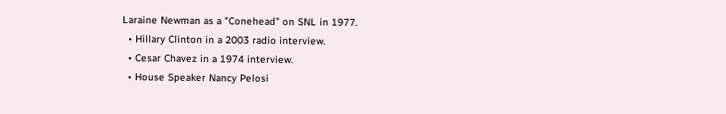Laraine Newman as a "Conehead" on SNL in 1977.
  • Hillary Clinton in a 2003 radio interview.
  • Cesar Chavez in a 1974 interview.
  • House Speaker Nancy Pelosi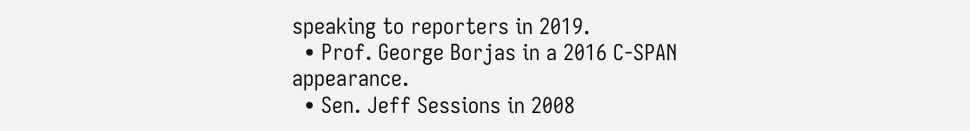speaking to reporters in 2019.
  • Prof. George Borjas in a 2016 C-SPAN appearance.
  • Sen. Jeff Sessions in 2008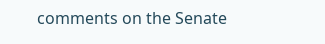comments on the Senate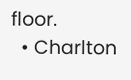floor.
  • Charlton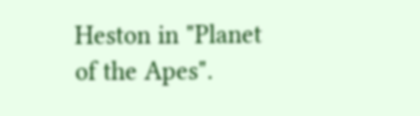Heston in "Planet of the Apes".